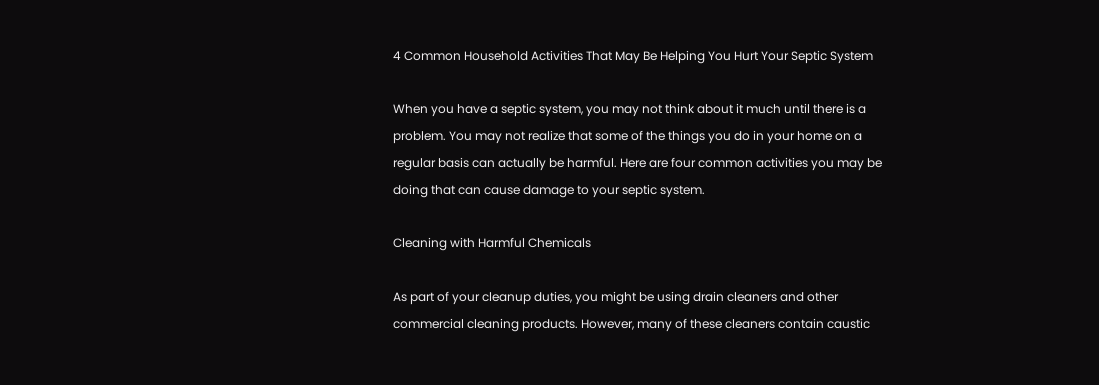4 Common Household Activities That May Be Helping You Hurt Your Septic System

When you have a septic system, you may not think about it much until there is a problem. You may not realize that some of the things you do in your home on a regular basis can actually be harmful. Here are four common activities you may be doing that can cause damage to your septic system.

Cleaning with Harmful Chemicals

As part of your cleanup duties, you might be using drain cleaners and other commercial cleaning products. However, many of these cleaners contain caustic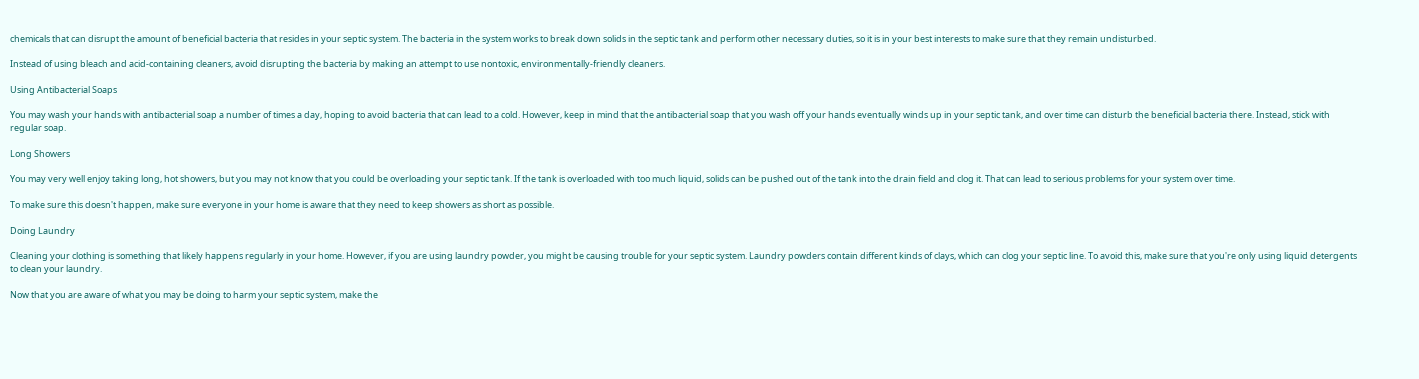chemicals that can disrupt the amount of beneficial bacteria that resides in your septic system. The bacteria in the system works to break down solids in the septic tank and perform other necessary duties, so it is in your best interests to make sure that they remain undisturbed.

Instead of using bleach and acid-containing cleaners, avoid disrupting the bacteria by making an attempt to use nontoxic, environmentally-friendly cleaners.

Using Antibacterial Soaps

You may wash your hands with antibacterial soap a number of times a day, hoping to avoid bacteria that can lead to a cold. However, keep in mind that the antibacterial soap that you wash off your hands eventually winds up in your septic tank, and over time can disturb the beneficial bacteria there. Instead, stick with regular soap.

Long Showers

You may very well enjoy taking long, hot showers, but you may not know that you could be overloading your septic tank. If the tank is overloaded with too much liquid, solids can be pushed out of the tank into the drain field and clog it. That can lead to serious problems for your system over time.

To make sure this doesn't happen, make sure everyone in your home is aware that they need to keep showers as short as possible.

Doing Laundry

Cleaning your clothing is something that likely happens regularly in your home. However, if you are using laundry powder, you might be causing trouble for your septic system. Laundry powders contain different kinds of clays, which can clog your septic line. To avoid this, make sure that you're only using liquid detergents to clean your laundry.

Now that you are aware of what you may be doing to harm your septic system, make the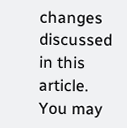changes discussed in this article. You may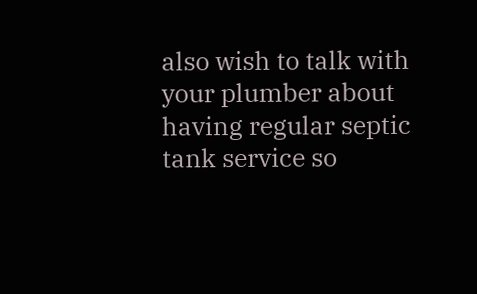also wish to talk with your plumber about having regular septic tank service so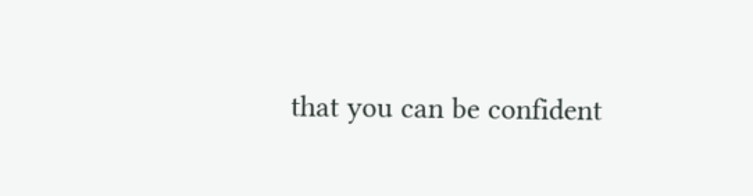that you can be confident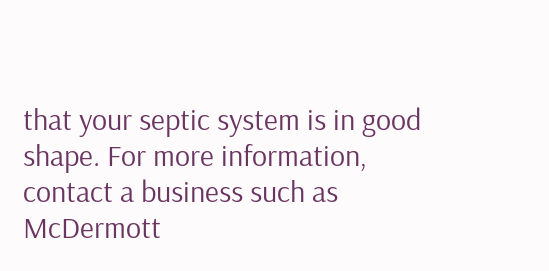that your septic system is in good shape. For more information, contact a business such as McDermott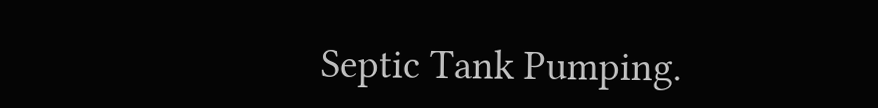Septic Tank Pumping.